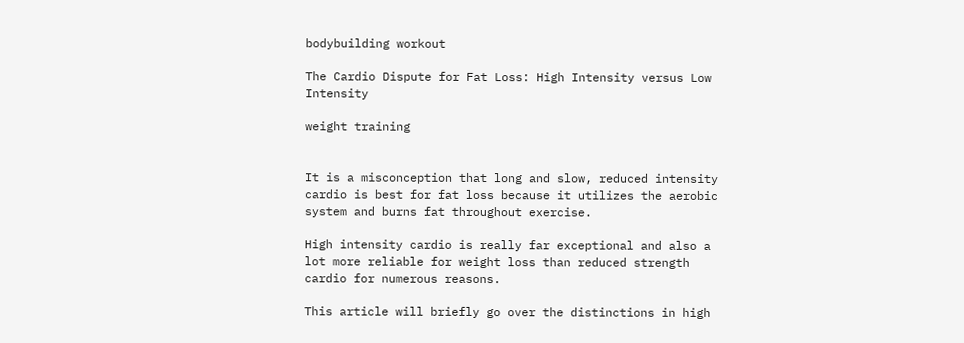bodybuilding workout

The Cardio Dispute for Fat Loss: High Intensity versus Low Intensity

weight training


It is a misconception that long and slow, reduced intensity cardio is best for fat loss because it utilizes the aerobic system and burns fat throughout exercise.

High intensity cardio is really far exceptional and also a lot more reliable for weight loss than reduced strength cardio for numerous reasons.

This article will briefly go over the distinctions in high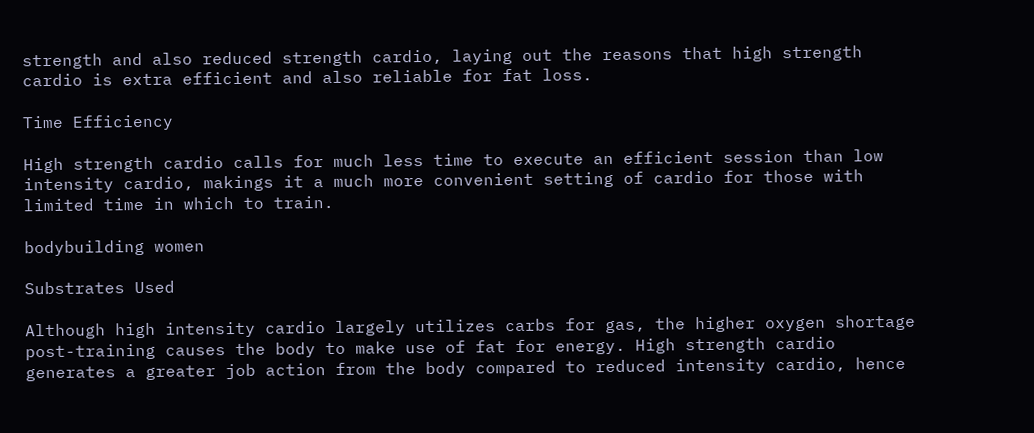strength and also reduced strength cardio, laying out the reasons that high strength cardio is extra efficient and also reliable for fat loss.

Time Efficiency

High strength cardio calls for much less time to execute an efficient session than low intensity cardio, makings it a much more convenient setting of cardio for those with limited time in which to train.

bodybuilding women

Substrates Used

Although high intensity cardio largely utilizes carbs for gas, the higher oxygen shortage post-training causes the body to make use of fat for energy. High strength cardio generates a greater job action from the body compared to reduced intensity cardio, hence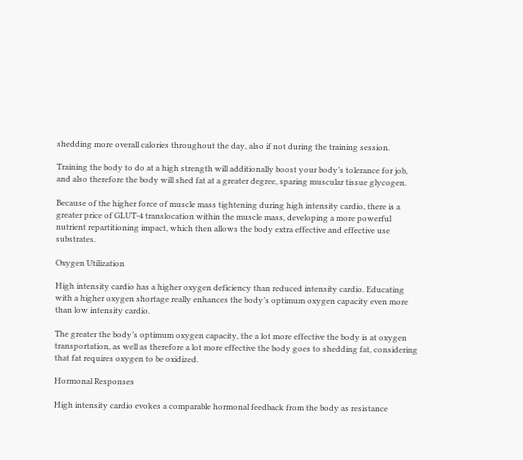shedding more overall calories throughout the day, also if not during the training session.

Training the body to do at a high strength will additionally boost your body’s tolerance for job, and also therefore the body will shed fat at a greater degree, sparing muscular tissue glycogen.

Because of the higher force of muscle mass tightening during high intensity cardio, there is a greater price of GLUT-4 translocation within the muscle mass, developing a more powerful nutrient repartitioning impact, which then allows the body extra effective and effective use substrates.

Oxygen Utilization

High intensity cardio has a higher oxygen deficiency than reduced intensity cardio. Educating with a higher oxygen shortage really enhances the body’s optimum oxygen capacity even more than low intensity cardio.

The greater the body’s optimum oxygen capacity, the a lot more effective the body is at oxygen transportation, as well as therefore a lot more effective the body goes to shedding fat, considering that fat requires oxygen to be oxidized.

Hormonal Responses

High intensity cardio evokes a comparable hormonal feedback from the body as resistance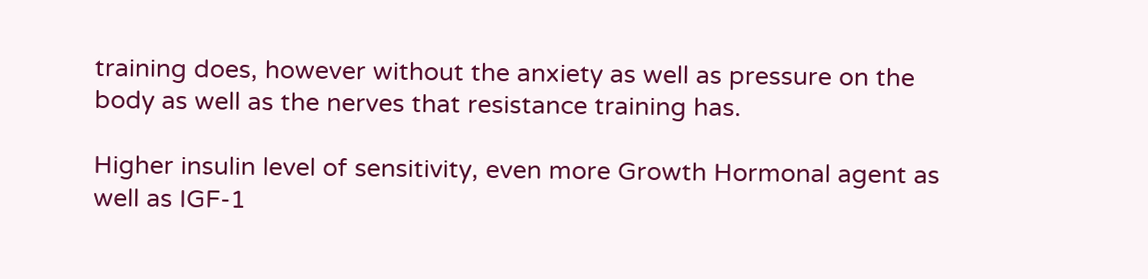training does, however without the anxiety as well as pressure on the body as well as the nerves that resistance training has.

Higher insulin level of sensitivity, even more Growth Hormonal agent as well as IGF-1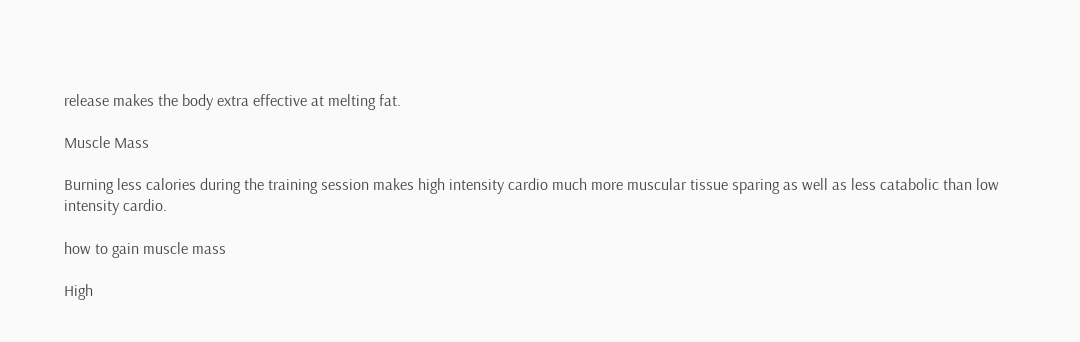release makes the body extra effective at melting fat.

Muscle Mass

Burning less calories during the training session makes high intensity cardio much more muscular tissue sparing as well as less catabolic than low intensity cardio.

how to gain muscle mass

High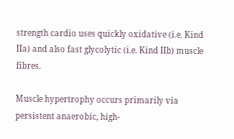strength cardio uses quickly oxidative (i.e. Kind IIa) and also fast glycolytic (i.e. Kind IIb) muscle fibres.

Muscle hypertrophy occurs primarily via persistent anaerobic, high-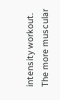intensity workout. The more muscular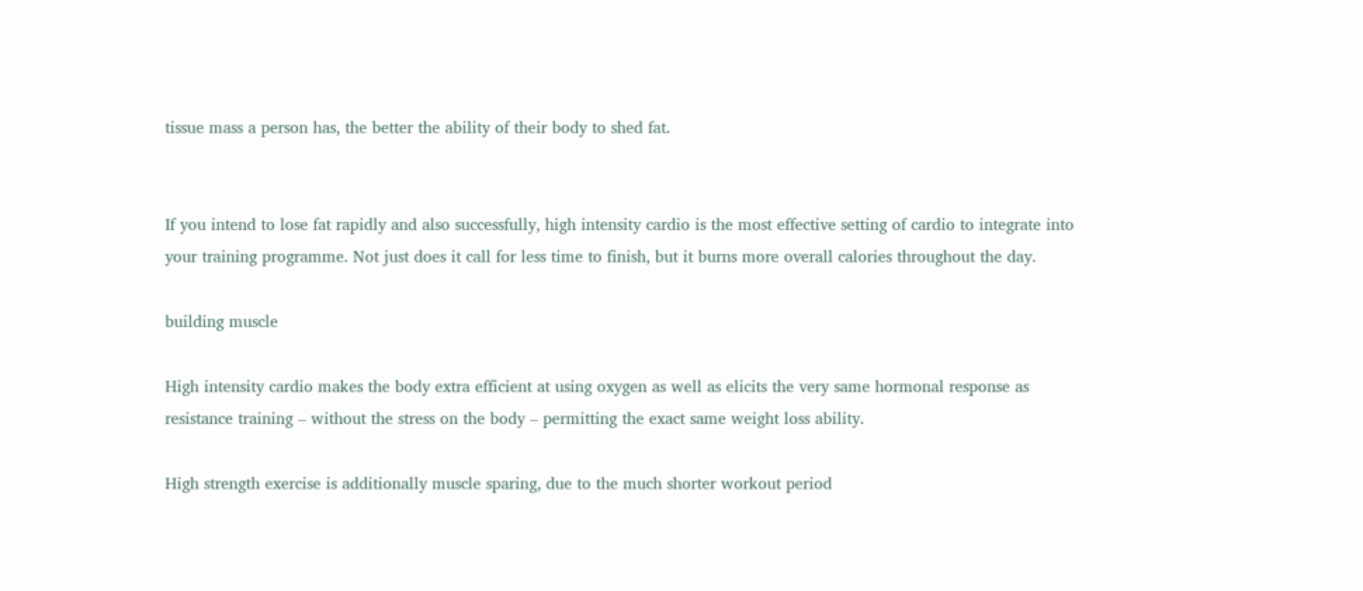tissue mass a person has, the better the ability of their body to shed fat.


If you intend to lose fat rapidly and also successfully, high intensity cardio is the most effective setting of cardio to integrate into your training programme. Not just does it call for less time to finish, but it burns more overall calories throughout the day.

building muscle

High intensity cardio makes the body extra efficient at using oxygen as well as elicits the very same hormonal response as resistance training – without the stress on the body – permitting the exact same weight loss ability.

High strength exercise is additionally muscle sparing, due to the much shorter workout period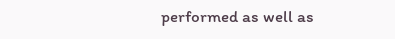performed as well as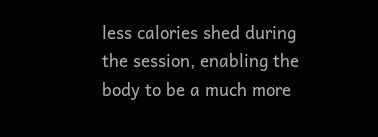less calories shed during the session, enabling the body to be a much more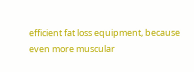efficient fat loss equipment, because even more muscular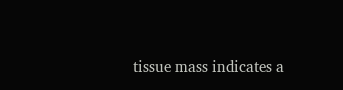tissue mass indicates a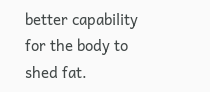better capability for the body to shed fat.